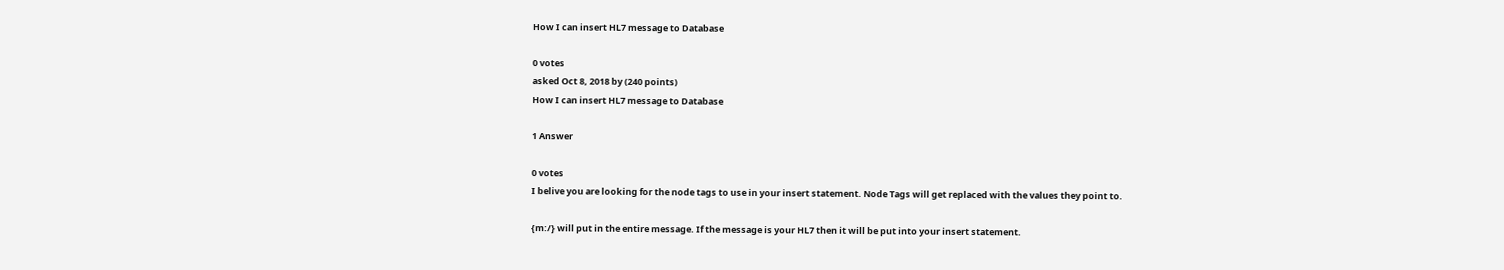How I can insert HL7 message to Database

0 votes
asked Oct 8, 2018 by (240 points)
How I can insert HL7 message to Database

1 Answer

0 votes
I belive you are looking for the node tags to use in your insert statement. Node Tags will get replaced with the values they point to.

{m:/} will put in the entire message. If the message is your HL7 then it will be put into your insert statement.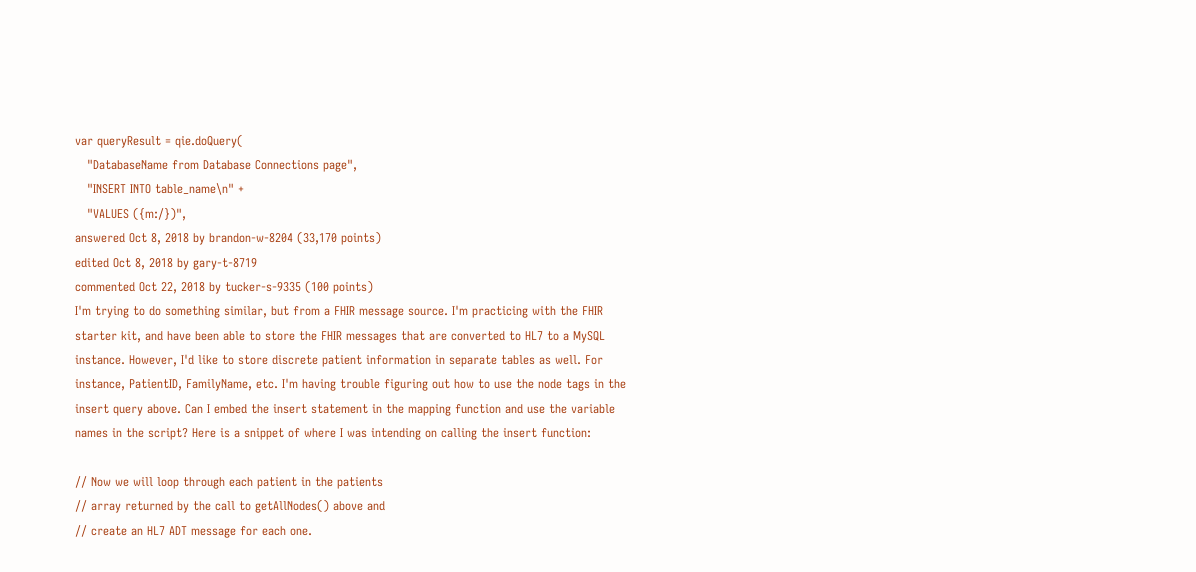var queryResult = qie.doQuery(
   "DatabaseName from Database Connections page",
   "INSERT INTO table_name\n" +
   "VALUES ({m:/})",
answered Oct 8, 2018 by brandon-w-8204 (33,170 points)
edited Oct 8, 2018 by gary-t-8719
commented Oct 22, 2018 by tucker-s-9335 (100 points)
I'm trying to do something similar, but from a FHIR message source. I'm practicing with the FHIR starter kit, and have been able to store the FHIR messages that are converted to HL7 to a MySQL instance. However, I'd like to store discrete patient information in separate tables as well. For instance, PatientID, FamilyName, etc. I'm having trouble figuring out how to use the node tags in the insert query above. Can I embed the insert statement in the mapping function and use the variable names in the script? Here is a snippet of where I was intending on calling the insert function:

// Now we will loop through each patient in the patients
// array returned by the call to getAllNodes() above and
// create an HL7 ADT message for each one.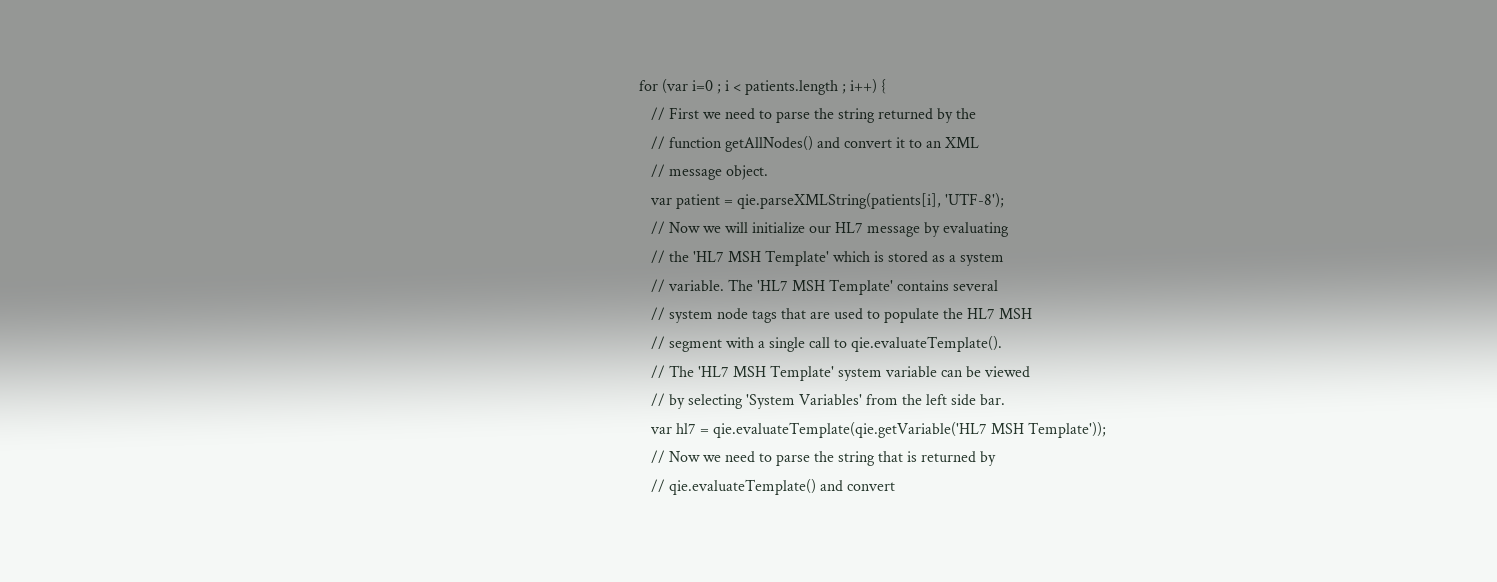for (var i=0 ; i < patients.length ; i++) {
   // First we need to parse the string returned by the
   // function getAllNodes() and convert it to an XML
   // message object.
   var patient = qie.parseXMLString(patients[i], 'UTF-8');
   // Now we will initialize our HL7 message by evaluating
   // the 'HL7 MSH Template' which is stored as a system
   // variable. The 'HL7 MSH Template' contains several
   // system node tags that are used to populate the HL7 MSH
   // segment with a single call to qie.evaluateTemplate().
   // The 'HL7 MSH Template' system variable can be viewed
   // by selecting 'System Variables' from the left side bar.
   var hl7 = qie.evaluateTemplate(qie.getVariable('HL7 MSH Template'));
   // Now we need to parse the string that is returned by
   // qie.evaluateTemplate() and convert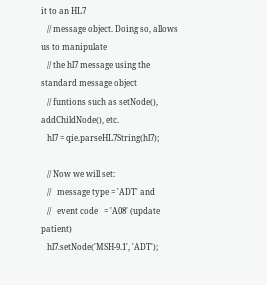it to an HL7
   // message object. Doing so, allows us to manipulate
   // the hl7 message using the standard message object
   // funtions such as setNode(), addChildNode(), etc.
   hl7 = qie.parseHL7String(hl7);

   // Now we will set:
   //   message type = 'ADT' and
   //   event code   = 'A08' (update patient)
   hl7.setNode('MSH-9.1', 'ADT');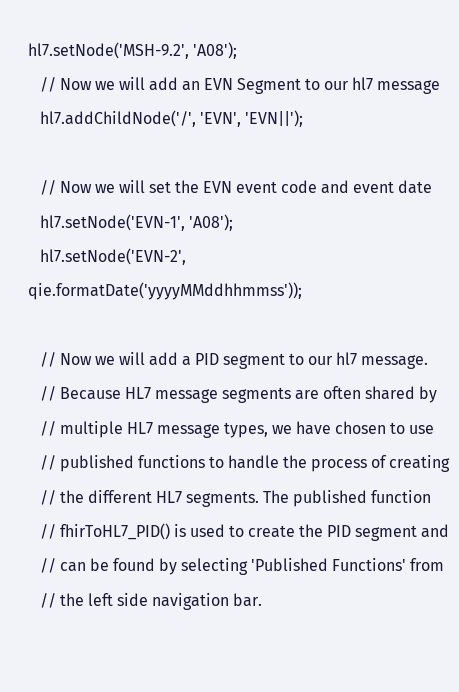hl7.setNode('MSH-9.2', 'A08');
   // Now we will add an EVN Segment to our hl7 message
   hl7.addChildNode('/', 'EVN', 'EVN||');

   // Now we will set the EVN event code and event date
   hl7.setNode('EVN-1', 'A08');
   hl7.setNode('EVN-2', qie.formatDate('yyyyMMddhhmmss'));

   // Now we will add a PID segment to our hl7 message.
   // Because HL7 message segments are often shared by
   // multiple HL7 message types, we have chosen to use
   // published functions to handle the process of creating
   // the different HL7 segments. The published function
   // fhirToHL7_PID() is used to create the PID segment and
   // can be found by selecting 'Published Functions' from
   // the left side navigation bar.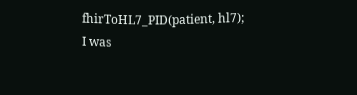fhirToHL7_PID(patient, hl7);
I was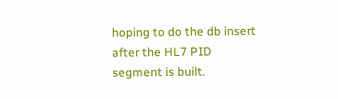hoping to do the db insert after the HL7 PID segment is built.